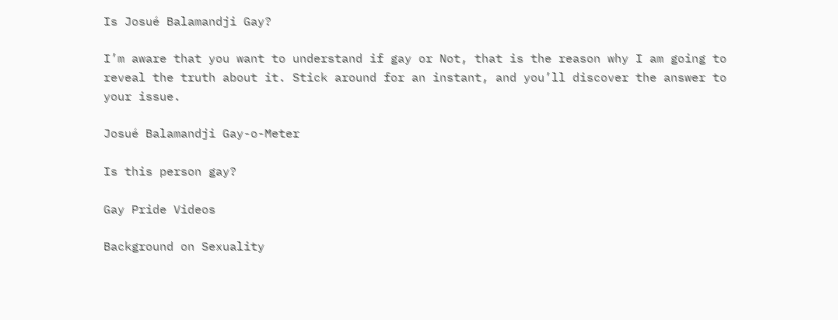Is Josué Balamandji Gay?

I’m aware that you want to understand if gay or Not, that is the reason why I am going to reveal the truth about it. Stick around for an instant, and you’ll discover the answer to your issue.

Josué Balamandji Gay-o-Meter

Is this person gay?

Gay Pride Videos

Background on Sexuality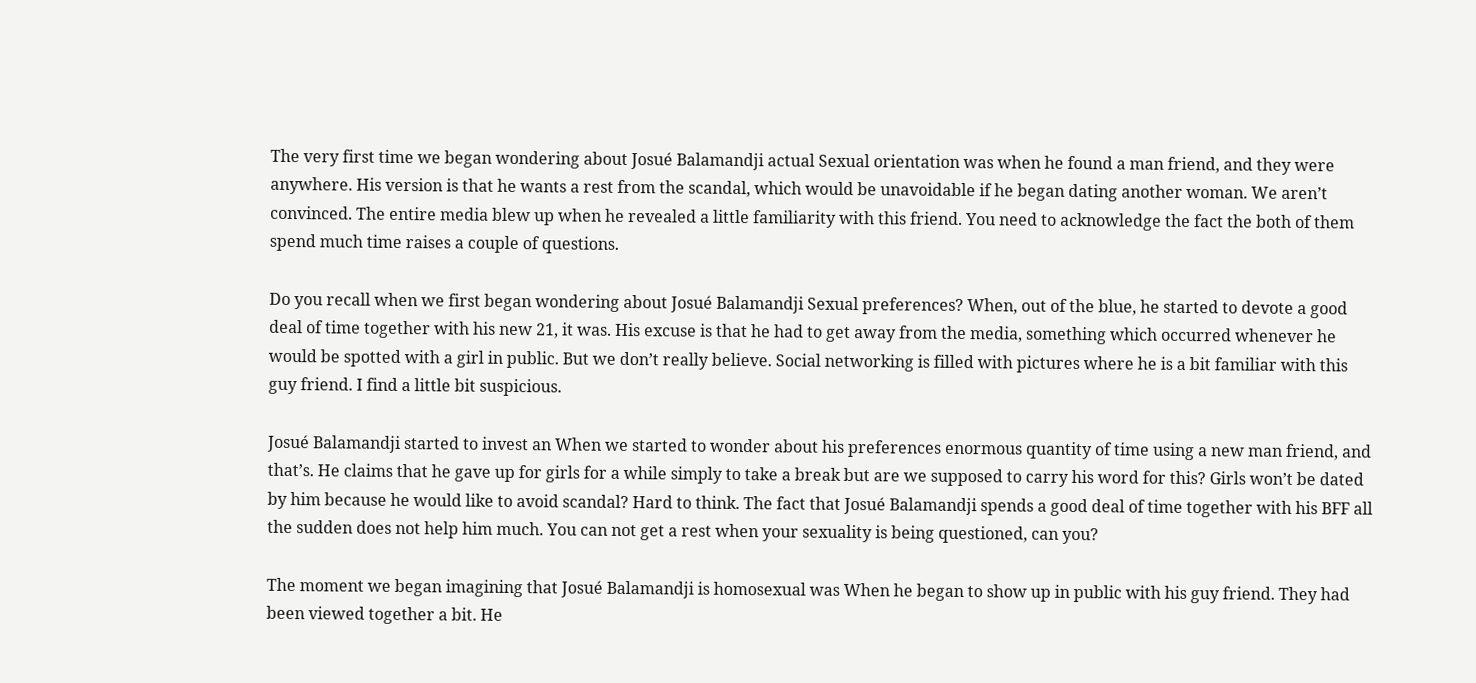The very first time we began wondering about Josué Balamandji actual Sexual orientation was when he found a man friend, and they were anywhere. His version is that he wants a rest from the scandal, which would be unavoidable if he began dating another woman. We aren’t convinced. The entire media blew up when he revealed a little familiarity with this friend. You need to acknowledge the fact the both of them spend much time raises a couple of questions.

Do you recall when we first began wondering about Josué Balamandji Sexual preferences? When, out of the blue, he started to devote a good deal of time together with his new 21, it was. His excuse is that he had to get away from the media, something which occurred whenever he would be spotted with a girl in public. But we don’t really believe. Social networking is filled with pictures where he is a bit familiar with this guy friend. I find a little bit suspicious.

Josué Balamandji started to invest an When we started to wonder about his preferences enormous quantity of time using a new man friend, and that’s. He claims that he gave up for girls for a while simply to take a break but are we supposed to carry his word for this? Girls won’t be dated by him because he would like to avoid scandal? Hard to think. The fact that Josué Balamandji spends a good deal of time together with his BFF all the sudden does not help him much. You can not get a rest when your sexuality is being questioned, can you?

The moment we began imagining that Josué Balamandji is homosexual was When he began to show up in public with his guy friend. They had been viewed together a bit. He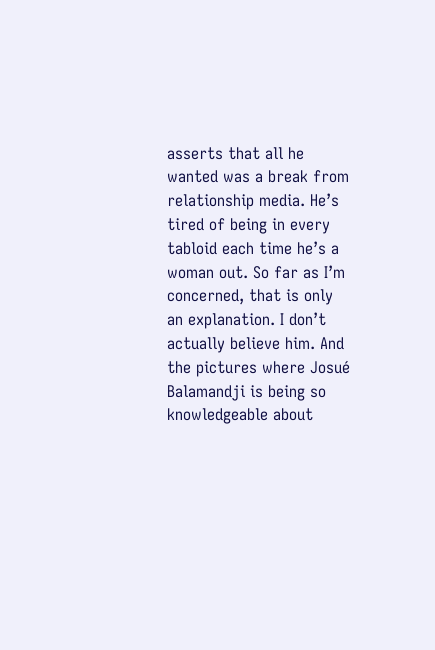asserts that all he wanted was a break from relationship media. He’s tired of being in every tabloid each time he’s a woman out. So far as I’m concerned, that is only an explanation. I don’t actually believe him. And the pictures where Josué Balamandji is being so knowledgeable about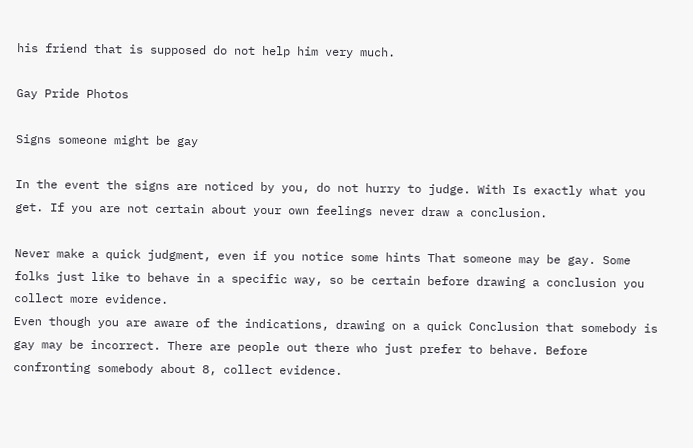his friend that is supposed do not help him very much.

Gay Pride Photos

Signs someone might be gay

In the event the signs are noticed by you, do not hurry to judge. With Is exactly what you get. If you are not certain about your own feelings never draw a conclusion.

Never make a quick judgment, even if you notice some hints That someone may be gay. Some folks just like to behave in a specific way, so be certain before drawing a conclusion you collect more evidence.
Even though you are aware of the indications, drawing on a quick Conclusion that somebody is gay may be incorrect. There are people out there who just prefer to behave. Before confronting somebody about 8, collect evidence.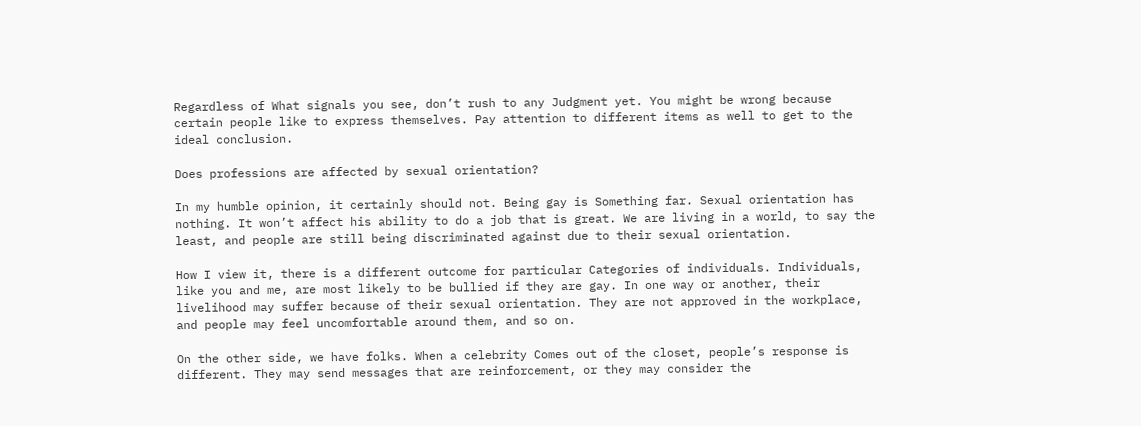Regardless of What signals you see, don’t rush to any Judgment yet. You might be wrong because certain people like to express themselves. Pay attention to different items as well to get to the ideal conclusion.

Does professions are affected by sexual orientation?

In my humble opinion, it certainly should not. Being gay is Something far. Sexual orientation has nothing. It won’t affect his ability to do a job that is great. We are living in a world, to say the least, and people are still being discriminated against due to their sexual orientation.

How I view it, there is a different outcome for particular Categories of individuals. Individuals, like you and me, are most likely to be bullied if they are gay. In one way or another, their livelihood may suffer because of their sexual orientation. They are not approved in the workplace, and people may feel uncomfortable around them, and so on.

On the other side, we have folks. When a celebrity Comes out of the closet, people’s response is different. They may send messages that are reinforcement, or they may consider the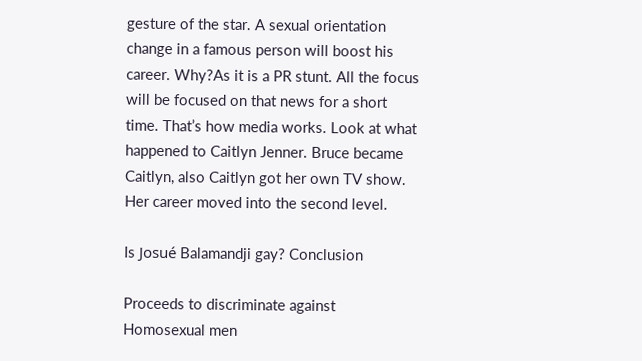gesture of the star. A sexual orientation change in a famous person will boost his career. Why?As it is a PR stunt. All the focus will be focused on that news for a short time. That’s how media works. Look at what happened to Caitlyn Jenner. Bruce became Caitlyn, also Caitlyn got her own TV show. Her career moved into the second level.

Is Josué Balamandji gay? Conclusion

Proceeds to discriminate against Homosexual men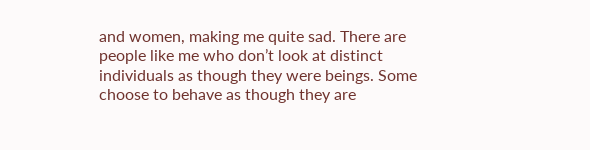and women, making me quite sad. There are people like me who don’t look at distinct individuals as though they were beings. Some choose to behave as though they are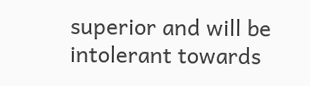superior and will be intolerant towards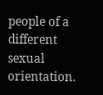people of a different sexual orientation.